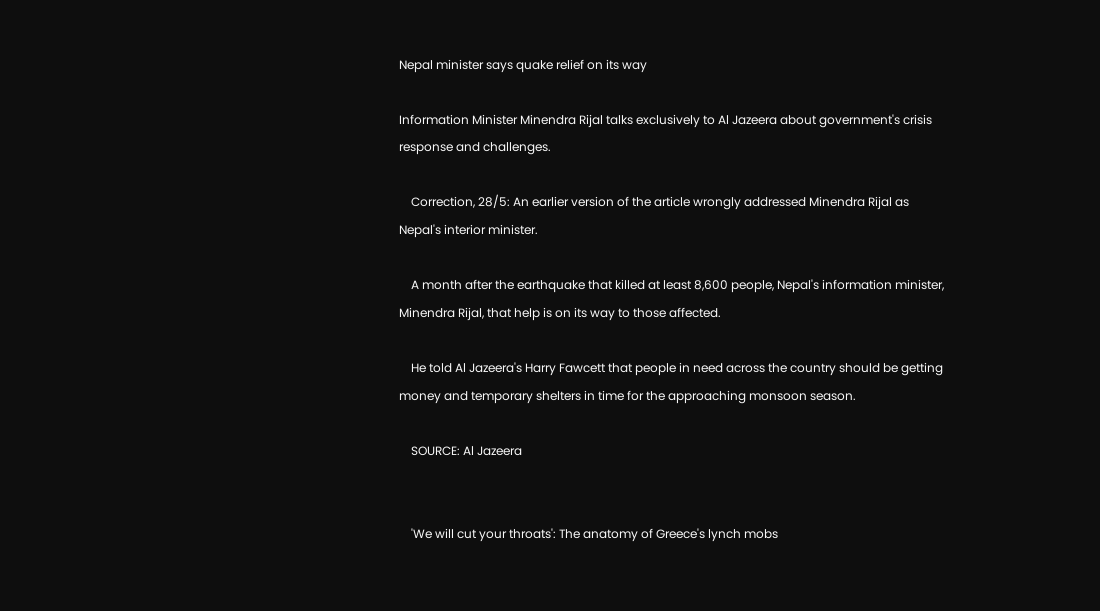Nepal minister says quake relief on its way

Information Minister Minendra Rijal talks exclusively to Al Jazeera about government's crisis response and challenges.

    Correction, 28/5: An earlier version of the article wrongly addressed Minendra Rijal as Nepal's interior minister.

    A month after the earthquake that killed at least 8,600 people, Nepal's information minister, Minendra Rijal, that help is on its way to those affected.

    He told Al Jazeera's Harry Fawcett that people in need across the country should be getting money and temporary shelters in time for the approaching monsoon season.

    SOURCE: Al Jazeera


    'We will cut your throats': The anatomy of Greece's lynch mobs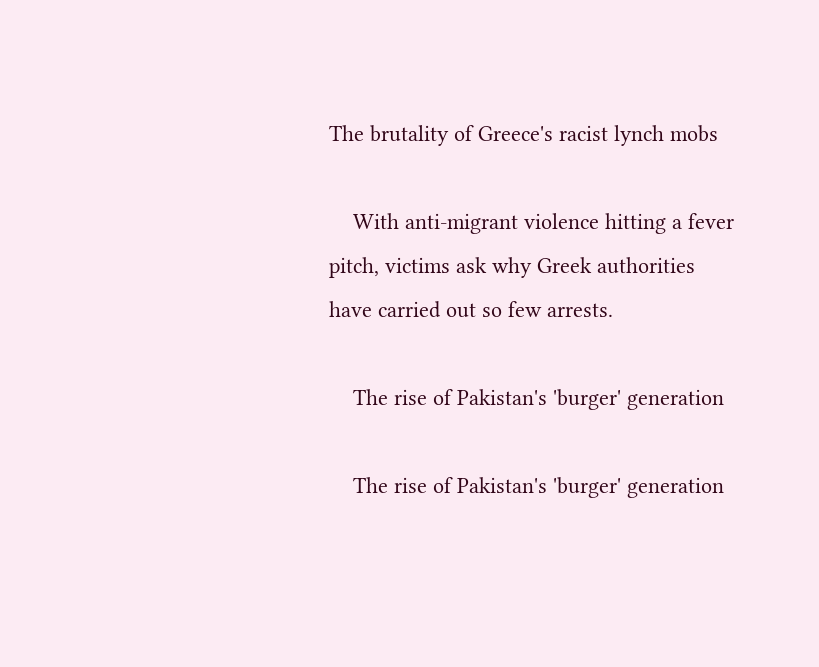The brutality of Greece's racist lynch mobs

    With anti-migrant violence hitting a fever pitch, victims ask why Greek authorities have carried out so few arrests.

    The rise of Pakistan's 'burger' generation

    The rise of Pakistan's 'burger' generation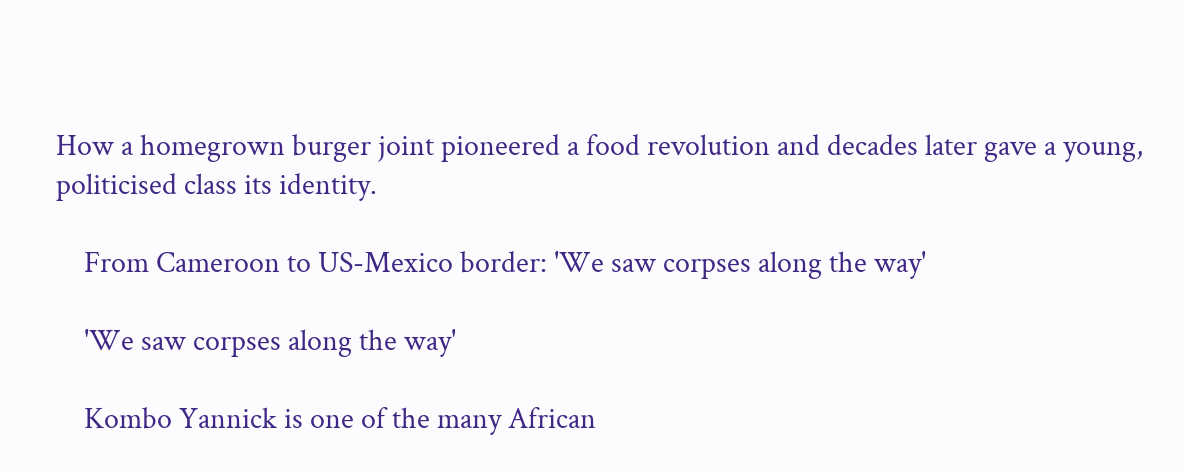How a homegrown burger joint pioneered a food revolution and decades later gave a young, politicised class its identity.

    From Cameroon to US-Mexico border: 'We saw corpses along the way'

    'We saw corpses along the way'

    Kombo Yannick is one of the many African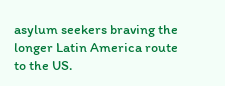asylum seekers braving the longer Latin America route to the US.